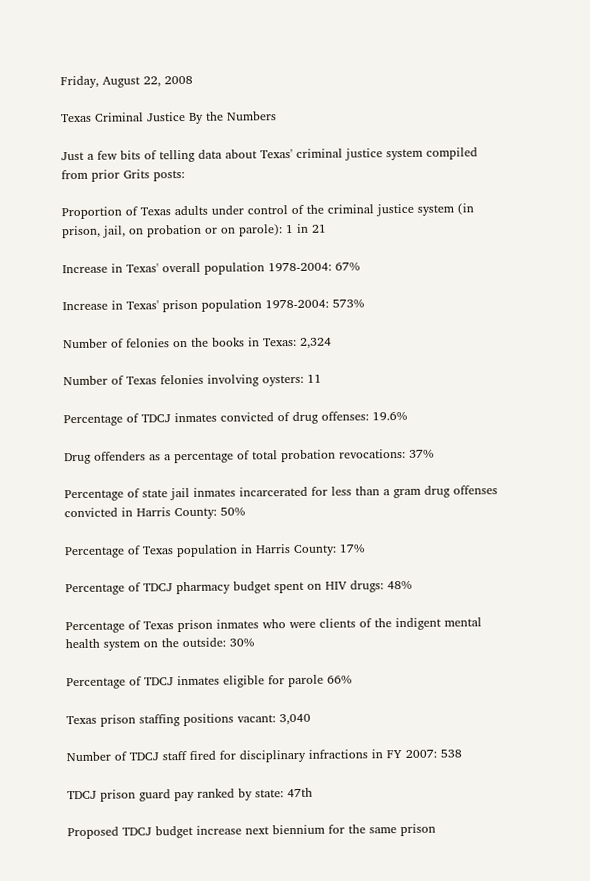Friday, August 22, 2008

Texas Criminal Justice By the Numbers

Just a few bits of telling data about Texas' criminal justice system compiled from prior Grits posts:

Proportion of Texas adults under control of the criminal justice system (in prison, jail, on probation or on parole): 1 in 21

Increase in Texas' overall population 1978-2004: 67%

Increase in Texas' prison population 1978-2004: 573%

Number of felonies on the books in Texas: 2,324

Number of Texas felonies involving oysters: 11

Percentage of TDCJ inmates convicted of drug offenses: 19.6%

Drug offenders as a percentage of total probation revocations: 37%

Percentage of state jail inmates incarcerated for less than a gram drug offenses convicted in Harris County: 50%

Percentage of Texas population in Harris County: 17%

Percentage of TDCJ pharmacy budget spent on HIV drugs: 48%

Percentage of Texas prison inmates who were clients of the indigent mental health system on the outside: 30%

Percentage of TDCJ inmates eligible for parole 66%

Texas prison staffing positions vacant: 3,040

Number of TDCJ staff fired for disciplinary infractions in FY 2007: 538

TDCJ prison guard pay ranked by state: 47th

Proposed TDCJ budget increase next biennium for the same prison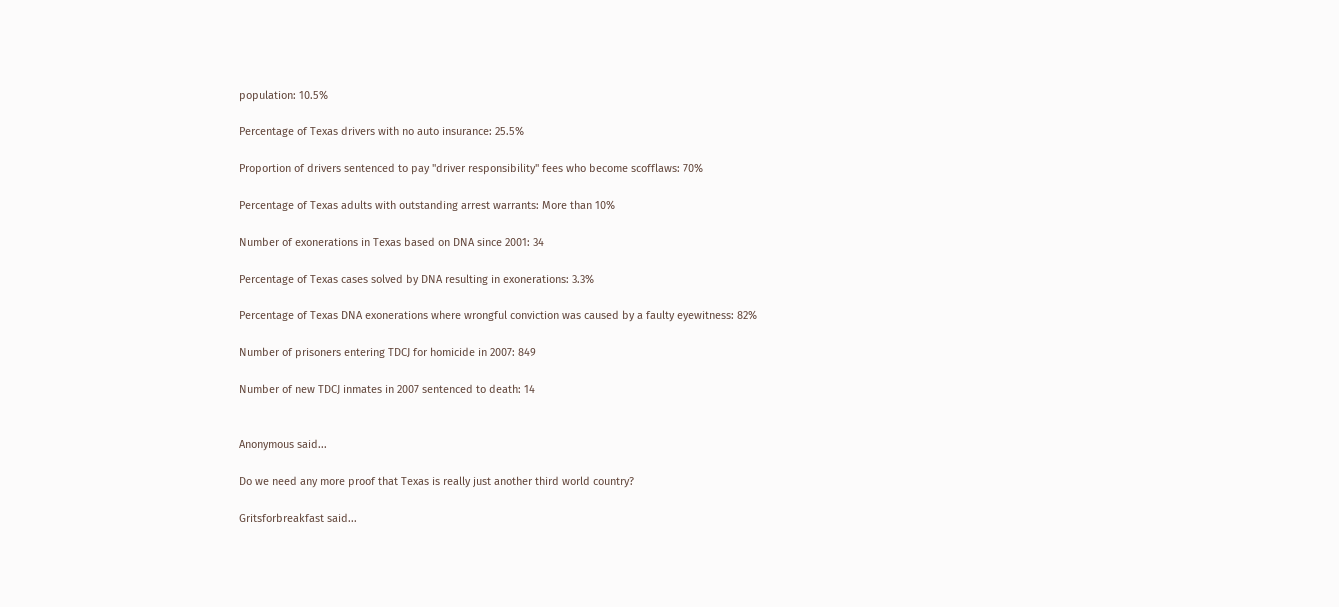population: 10.5%

Percentage of Texas drivers with no auto insurance: 25.5%

Proportion of drivers sentenced to pay "driver responsibility" fees who become scofflaws: 70%

Percentage of Texas adults with outstanding arrest warrants: More than 10%

Number of exonerations in Texas based on DNA since 2001: 34

Percentage of Texas cases solved by DNA resulting in exonerations: 3.3%

Percentage of Texas DNA exonerations where wrongful conviction was caused by a faulty eyewitness: 82%

Number of prisoners entering TDCJ for homicide in 2007: 849

Number of new TDCJ inmates in 2007 sentenced to death: 14


Anonymous said...

Do we need any more proof that Texas is really just another third world country?

Gritsforbreakfast said...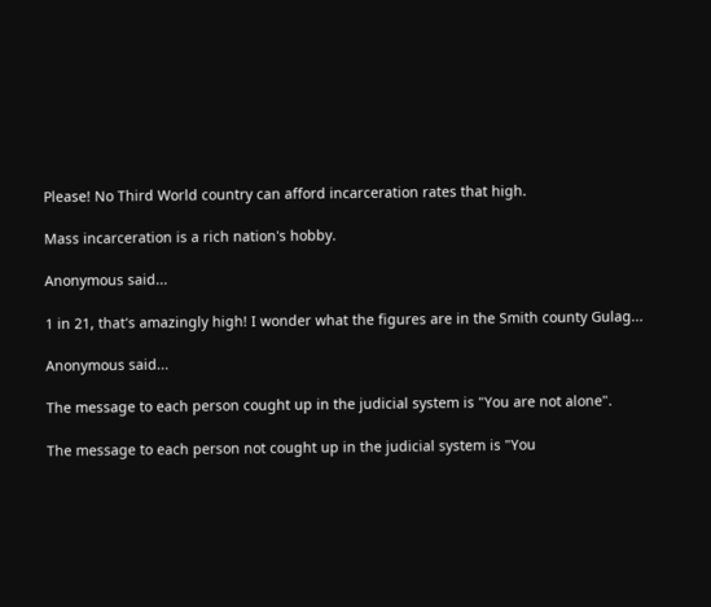Please! No Third World country can afford incarceration rates that high.

Mass incarceration is a rich nation's hobby.

Anonymous said...

1 in 21, that's amazingly high! I wonder what the figures are in the Smith county Gulag...

Anonymous said...

The message to each person cought up in the judicial system is "You are not alone".

The message to each person not cought up in the judicial system is "You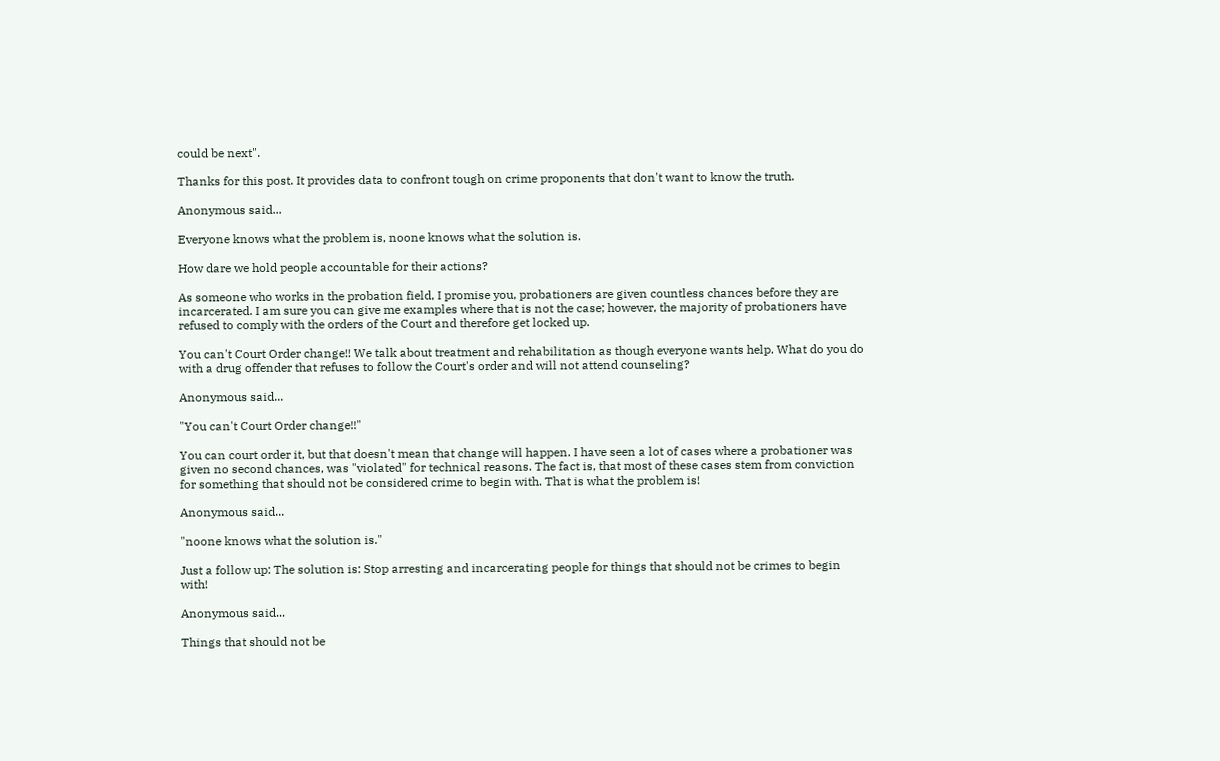could be next".

Thanks for this post. It provides data to confront tough on crime proponents that don't want to know the truth.

Anonymous said...

Everyone knows what the problem is, noone knows what the solution is.

How dare we hold people accountable for their actions?

As someone who works in the probation field, I promise you, probationers are given countless chances before they are incarcerated. I am sure you can give me examples where that is not the case; however, the majority of probationers have refused to comply with the orders of the Court and therefore get locked up.

You can't Court Order change!! We talk about treatment and rehabilitation as though everyone wants help. What do you do with a drug offender that refuses to follow the Court's order and will not attend counseling?

Anonymous said...

"You can't Court Order change!!"

You can court order it, but that doesn't mean that change will happen. I have seen a lot of cases where a probationer was given no second chances, was "violated" for technical reasons. The fact is, that most of these cases stem from conviction for something that should not be considered crime to begin with. That is what the problem is!

Anonymous said...

"noone knows what the solution is."

Just a follow up: The solution is: Stop arresting and incarcerating people for things that should not be crimes to begin with!

Anonymous said...

Things that should not be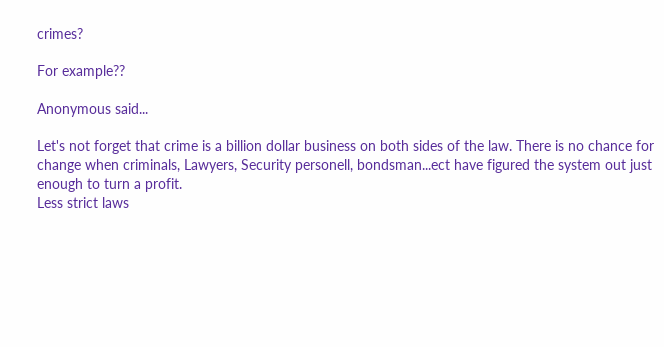crimes?

For example??

Anonymous said...

Let's not forget that crime is a billion dollar business on both sides of the law. There is no chance for change when criminals, Lawyers, Security personell, bondsman...ect have figured the system out just enough to turn a profit.
Less strict laws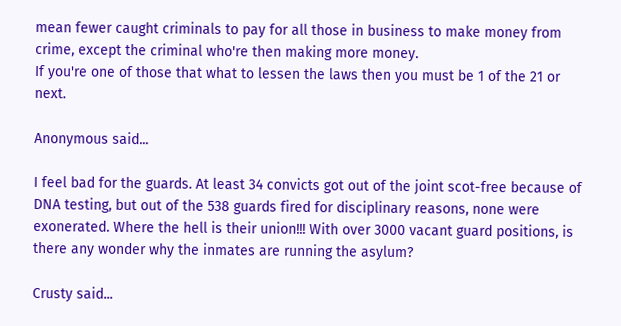mean fewer caught criminals to pay for all those in business to make money from crime, except the criminal who're then making more money.
If you're one of those that what to lessen the laws then you must be 1 of the 21 or next.

Anonymous said...

I feel bad for the guards. At least 34 convicts got out of the joint scot-free because of DNA testing, but out of the 538 guards fired for disciplinary reasons, none were exonerated. Where the hell is their union!!! With over 3000 vacant guard positions, is there any wonder why the inmates are running the asylum?

Crusty said...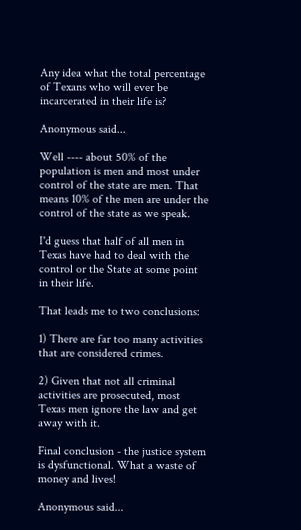Any idea what the total percentage of Texans who will ever be incarcerated in their life is?

Anonymous said...

Well ---- about 50% of the population is men and most under control of the state are men. That means 10% of the men are under the control of the state as we speak.

I'd guess that half of all men in Texas have had to deal with the control or the State at some point in their life.

That leads me to two conclusions:

1) There are far too many activities that are considered crimes.

2) Given that not all criminal activities are prosecuted, most Texas men ignore the law and get away with it.

Final conclusion - the justice system is dysfunctional. What a waste of money and lives!

Anonymous said...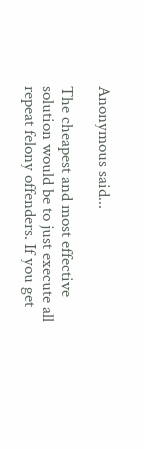Anonymous said...

The cheapest and most effective solution would be to just execute all repeat felony offenders. If you get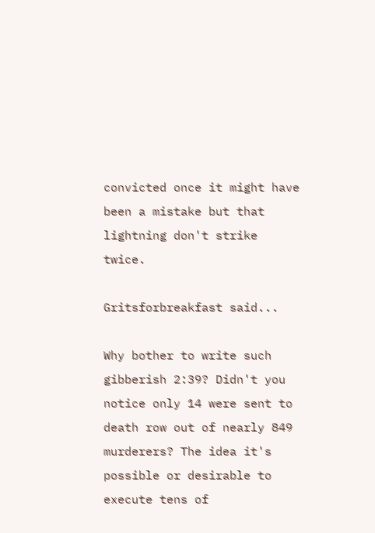convicted once it might have been a mistake but that lightning don't strike twice.

Gritsforbreakfast said...

Why bother to write such gibberish 2:39? Didn't you notice only 14 were sent to death row out of nearly 849 murderers? The idea it's possible or desirable to execute tens of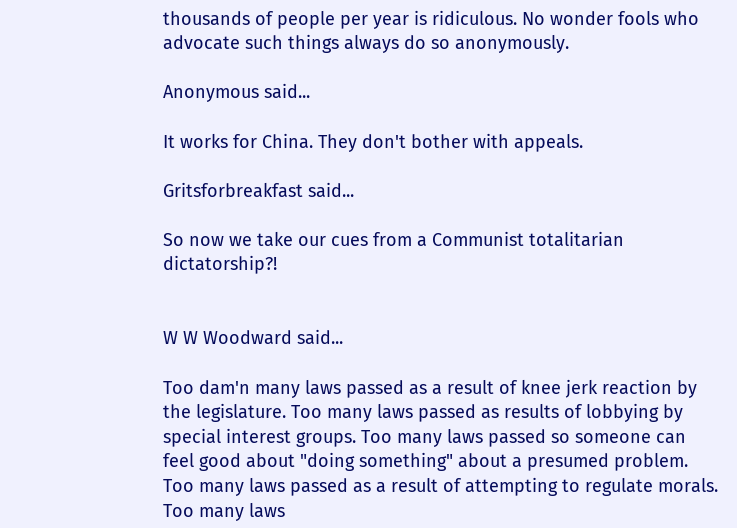thousands of people per year is ridiculous. No wonder fools who advocate such things always do so anonymously.

Anonymous said...

It works for China. They don't bother with appeals.

Gritsforbreakfast said...

So now we take our cues from a Communist totalitarian dictatorship?!


W W Woodward said...

Too dam'n many laws passed as a result of knee jerk reaction by the legislature. Too many laws passed as results of lobbying by special interest groups. Too many laws passed so someone can feel good about "doing something" about a presumed problem. Too many laws passed as a result of attempting to regulate morals. Too many laws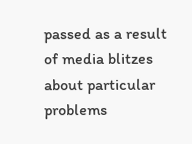passed as a result of media blitzes about particular problems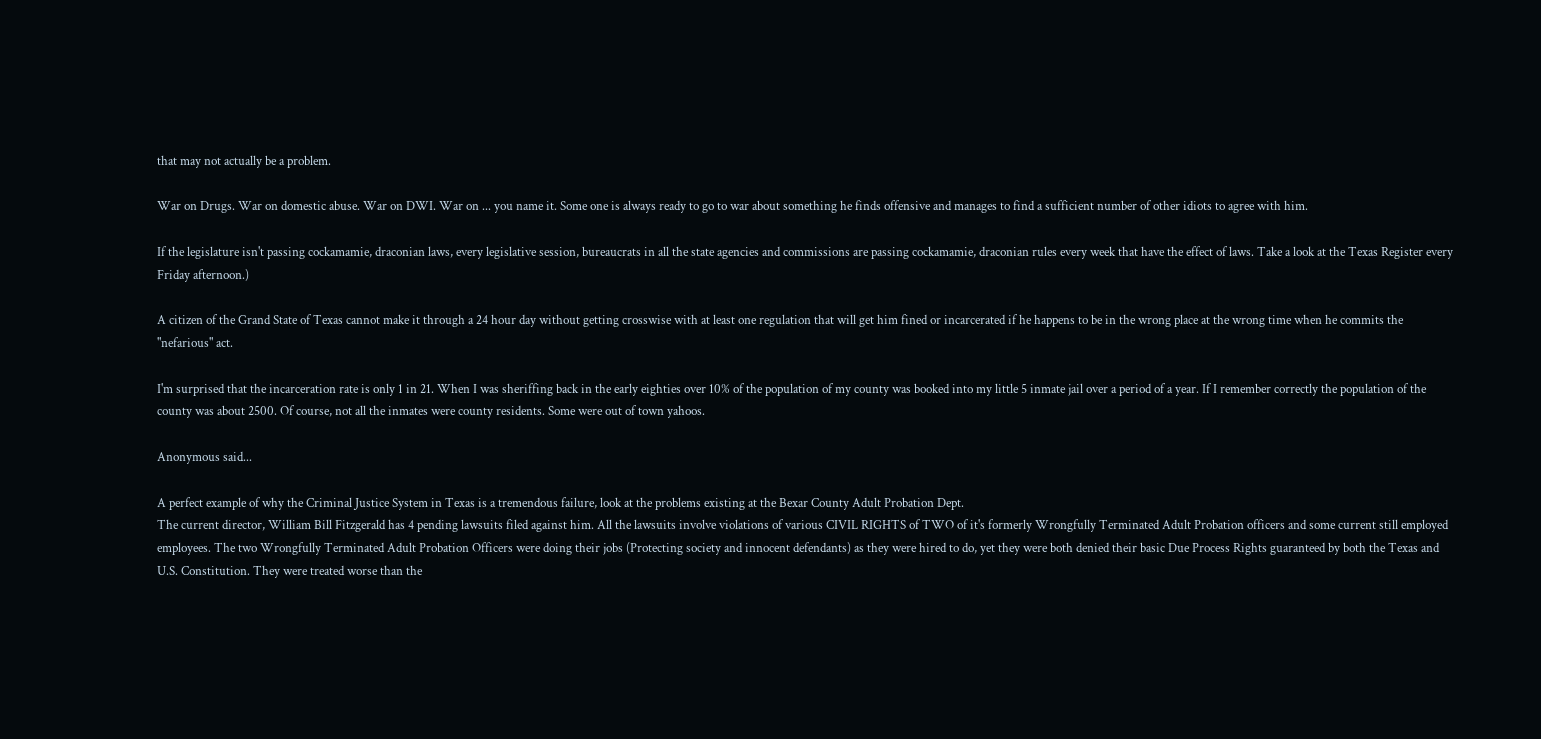that may not actually be a problem.

War on Drugs. War on domestic abuse. War on DWI. War on ... you name it. Some one is always ready to go to war about something he finds offensive and manages to find a sufficient number of other idiots to agree with him.

If the legislature isn't passing cockamamie, draconian laws, every legislative session, bureaucrats in all the state agencies and commissions are passing cockamamie, draconian rules every week that have the effect of laws. Take a look at the Texas Register every Friday afternoon.)

A citizen of the Grand State of Texas cannot make it through a 24 hour day without getting crosswise with at least one regulation that will get him fined or incarcerated if he happens to be in the wrong place at the wrong time when he commits the "nefarious" act.

I'm surprised that the incarceration rate is only 1 in 21. When I was sheriffing back in the early eighties over 10% of the population of my county was booked into my little 5 inmate jail over a period of a year. If I remember correctly the population of the county was about 2500. Of course, not all the inmates were county residents. Some were out of town yahoos.

Anonymous said...

A perfect example of why the Criminal Justice System in Texas is a tremendous failure, look at the problems existing at the Bexar County Adult Probation Dept.
The current director, William Bill Fitzgerald has 4 pending lawsuits filed against him. All the lawsuits involve violations of various CIVIL RIGHTS of TWO of it's formerly Wrongfully Terminated Adult Probation officers and some current still employed employees. The two Wrongfully Terminated Adult Probation Officers were doing their jobs (Protecting society and innocent defendants) as they were hired to do, yet they were both denied their basic Due Process Rights guaranteed by both the Texas and U.S. Constitution. They were treated worse than the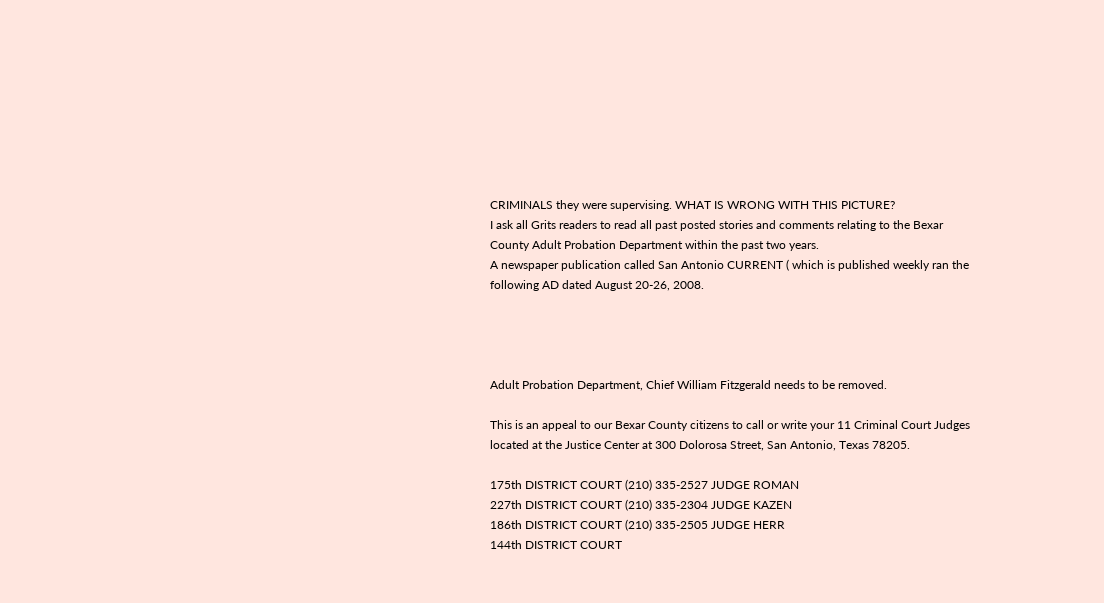CRIMINALS they were supervising. WHAT IS WRONG WITH THIS PICTURE?
I ask all Grits readers to read all past posted stories and comments relating to the Bexar County Adult Probation Department within the past two years.
A newspaper publication called San Antonio CURRENT ( which is published weekly ran the following AD dated August 20-26, 2008.




Adult Probation Department, Chief William Fitzgerald needs to be removed.

This is an appeal to our Bexar County citizens to call or write your 11 Criminal Court Judges located at the Justice Center at 300 Dolorosa Street, San Antonio, Texas 78205.

175th DISTRICT COURT (210) 335-2527 JUDGE ROMAN
227th DISTRICT COURT (210) 335-2304 JUDGE KAZEN
186th DISTRICT COURT (210) 335-2505 JUDGE HERR
144th DISTRICT COURT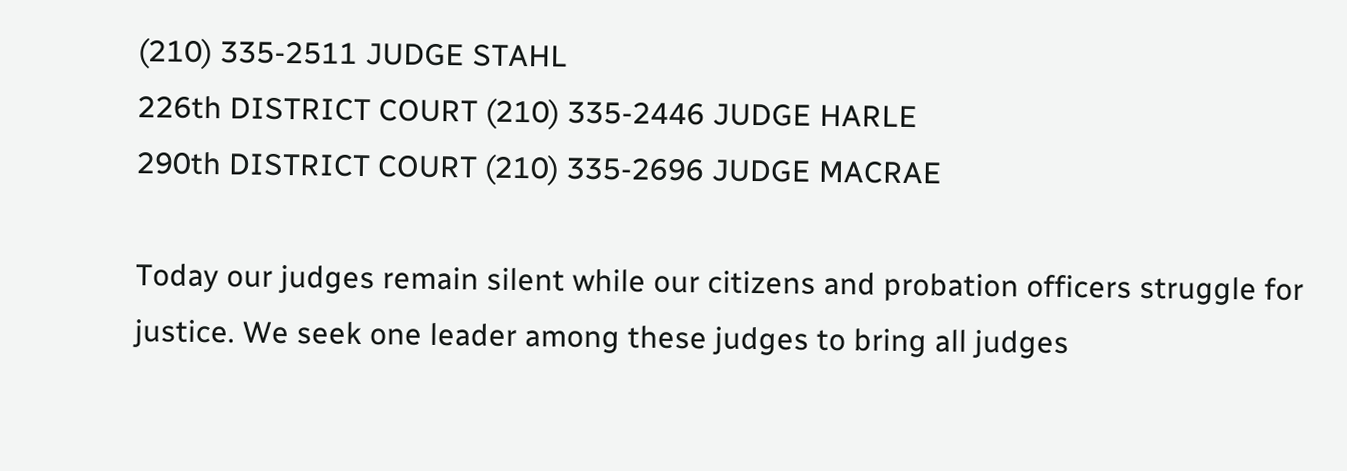(210) 335-2511 JUDGE STAHL
226th DISTRICT COURT (210) 335-2446 JUDGE HARLE
290th DISTRICT COURT (210) 335-2696 JUDGE MACRAE

Today our judges remain silent while our citizens and probation officers struggle for justice. We seek one leader among these judges to bring all judges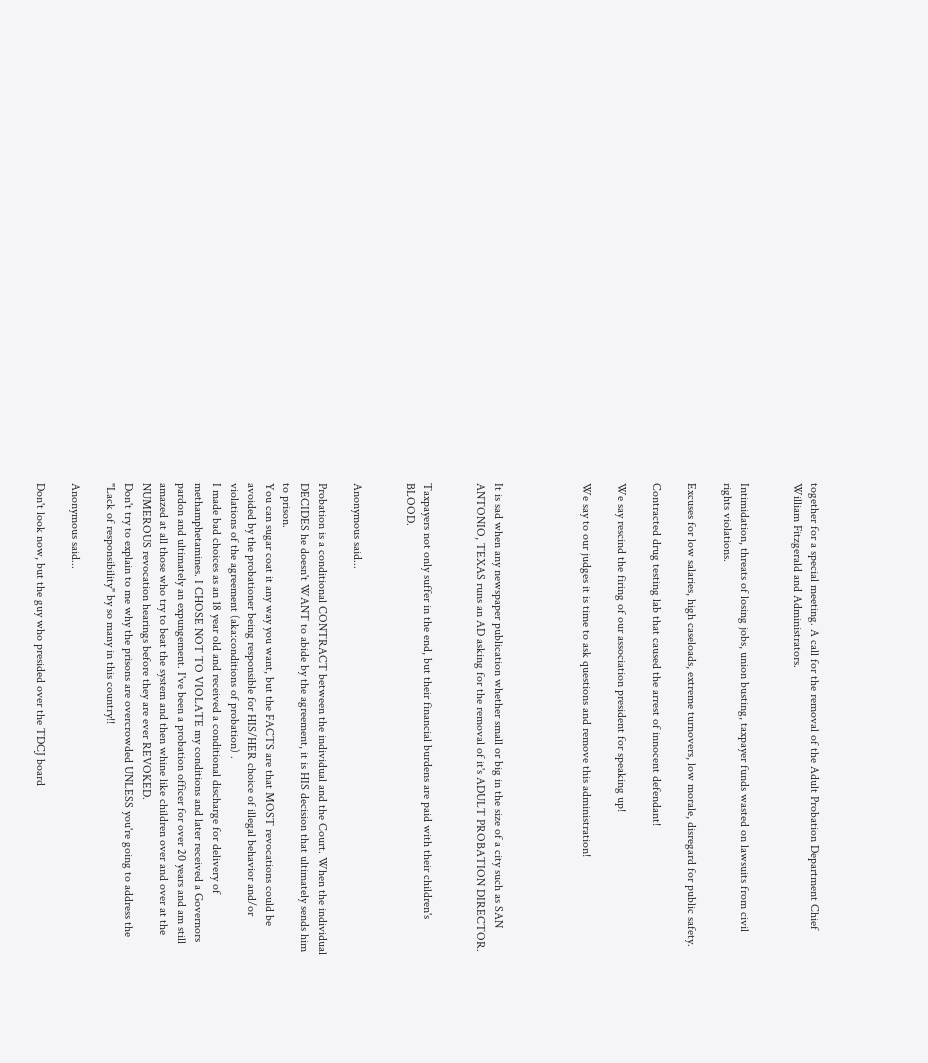together for a special meeting. A call for the removal of the Adult Probation Department Chief William Fitzgerald and Administrators.


Intimidation, threats of losing jobs, union busting, taxpayer funds wasted on lawsuits from civil rights violations.

Excuses for low salaries, high caseloads, extreme turnovers, low morale, disregard for public safety.

Contracted drug testing lab that caused the arrest of innocent defendant!

We say rescind the firing of our association president for speaking up!

We say to our judges it is time to ask questions and remove this administration!




It is sad when any newspaper publication whether small or big in the size of a city such as SAN ANTONIO, TEXAS runs an AD asking for the removal of it's ADULT PROBATION DIRECTOR.


Taxpayers not only suffer in the end, but their financial burdens are paid with their children's BLOOD.


Anonymous said...

Probation is a conditional CONTRACT between the individual and the Court. When the individual DECIDES he doesn't WANT to abide by the agreement, it is HIS decision that ultimately sends him to prison.
You can sugar coat it any way you want, but the FACTS are that MOST revocations could be avoided by the probationer being responsible for HIS/HER choice of illegal behavior and/or violations of the agreement (aka:conditions of probation) .
I made bad choices as an 18 year old and received a conditional discharge for delivery of methamphetamines. I CHOSE NOT TO VIOLATE my conditions and later received a Governors pardon and ultimately an expungement. I've been a probation officer for over 20 years and am still amazed at all those who try to beat the system and then whine like children over and over at the NUMEROUS revocation hearings before they are ever REVOKED.
Don't try to explain to me why the prisons are overcrowded UNLESS you're going to address the "Lack of responsibility" by so many in this country!!

Anonymous said...

Don't look now, but the guy who presided over the TDCJ board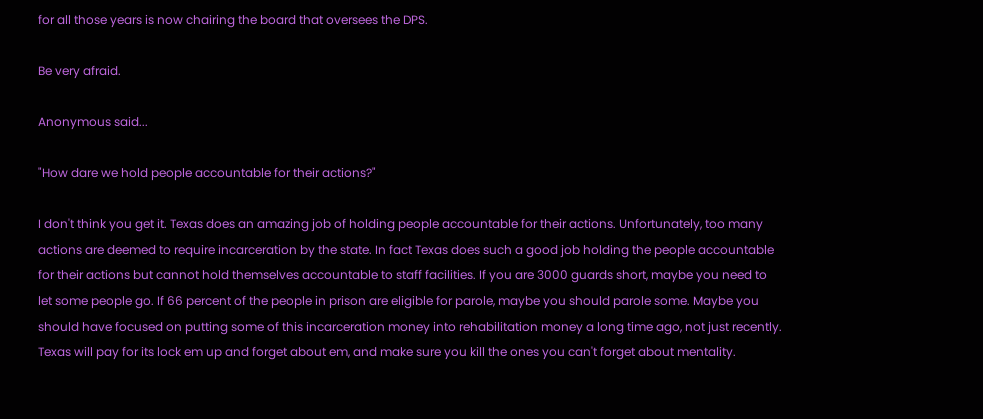for all those years is now chairing the board that oversees the DPS.

Be very afraid.

Anonymous said...

"How dare we hold people accountable for their actions?"

I don't think you get it. Texas does an amazing job of holding people accountable for their actions. Unfortunately, too many actions are deemed to require incarceration by the state. In fact Texas does such a good job holding the people accountable for their actions but cannot hold themselves accountable to staff facilities. If you are 3000 guards short, maybe you need to let some people go. If 66 percent of the people in prison are eligible for parole, maybe you should parole some. Maybe you should have focused on putting some of this incarceration money into rehabilitation money a long time ago, not just recently. Texas will pay for its lock em up and forget about em, and make sure you kill the ones you can't forget about mentality.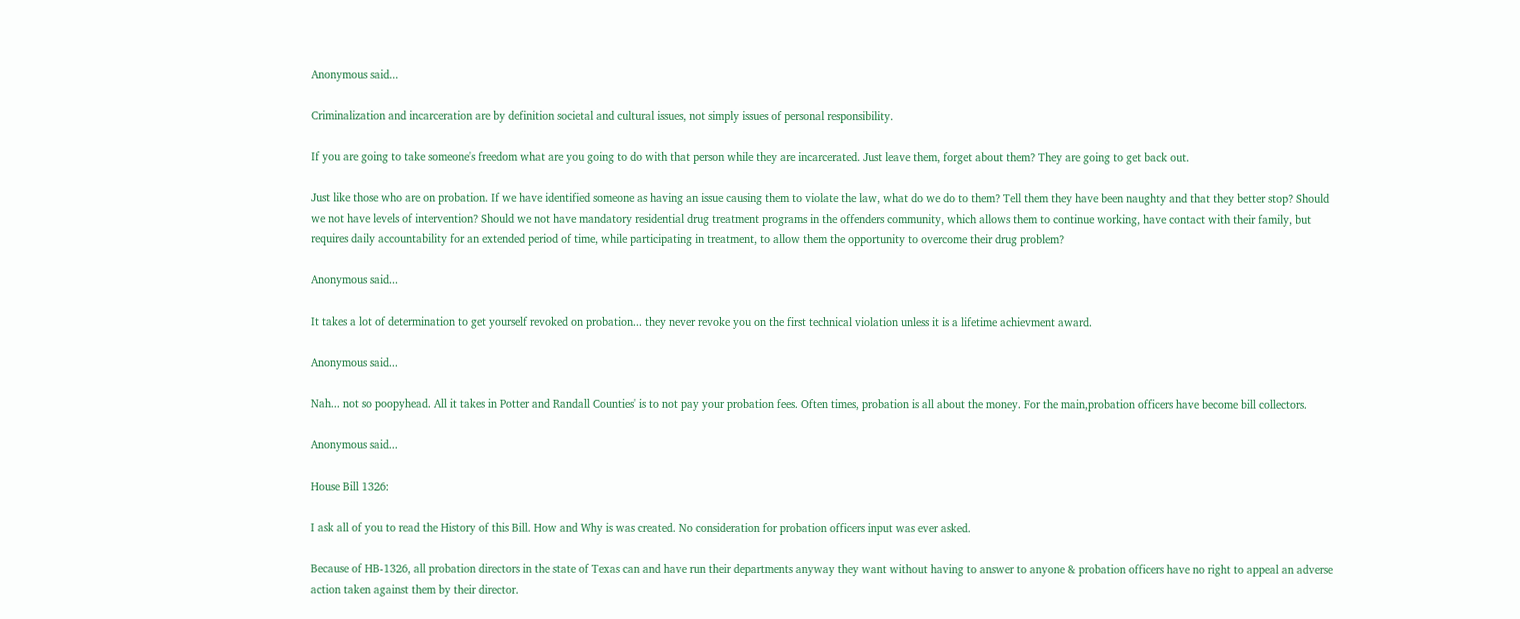Anonymous said...

Criminalization and incarceration are by definition societal and cultural issues, not simply issues of personal responsibility.

If you are going to take someone's freedom what are you going to do with that person while they are incarcerated. Just leave them, forget about them? They are going to get back out.

Just like those who are on probation. If we have identified someone as having an issue causing them to violate the law, what do we do to them? Tell them they have been naughty and that they better stop? Should we not have levels of intervention? Should we not have mandatory residential drug treatment programs in the offenders community, which allows them to continue working, have contact with their family, but requires daily accountability for an extended period of time, while participating in treatment, to allow them the opportunity to overcome their drug problem?

Anonymous said...

It takes a lot of determination to get yourself revoked on probation... they never revoke you on the first technical violation unless it is a lifetime achievment award.

Anonymous said...

Nah... not so poopyhead. All it takes in Potter and Randall Counties' is to not pay your probation fees. Often times, probation is all about the money. For the main,probation officers have become bill collectors.

Anonymous said...

House Bill 1326:

I ask all of you to read the History of this Bill. How and Why is was created. No consideration for probation officers input was ever asked.

Because of HB-1326, all probation directors in the state of Texas can and have run their departments anyway they want without having to answer to anyone & probation officers have no right to appeal an adverse action taken against them by their director.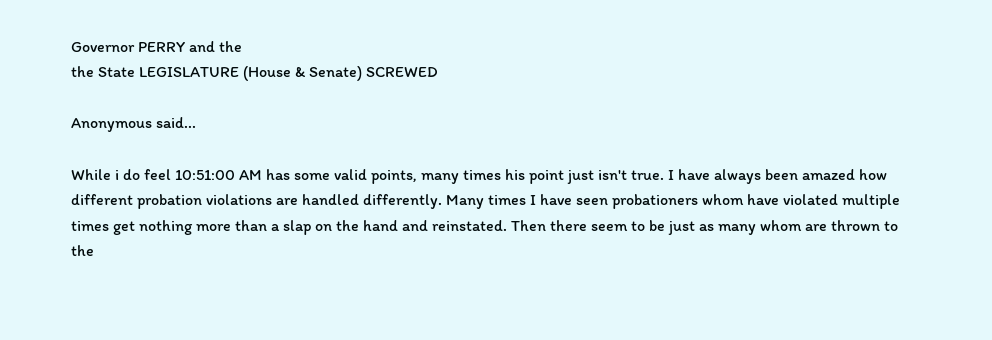Governor PERRY and the
the State LEGISLATURE (House & Senate) SCREWED

Anonymous said...

While i do feel 10:51:00 AM has some valid points, many times his point just isn't true. I have always been amazed how different probation violations are handled differently. Many times I have seen probationers whom have violated multiple times get nothing more than a slap on the hand and reinstated. Then there seem to be just as many whom are thrown to the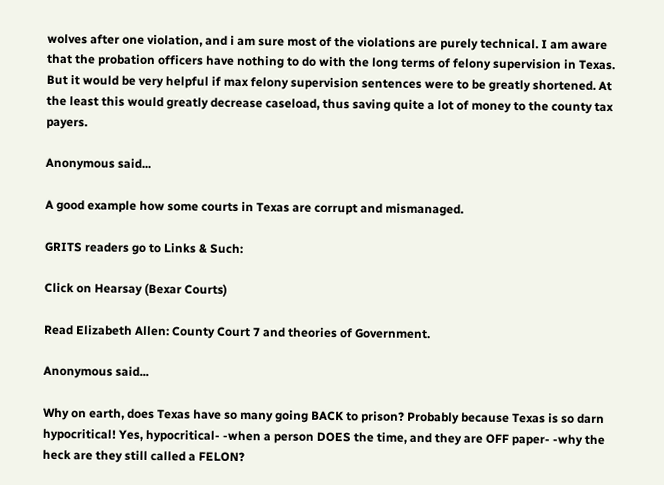wolves after one violation, and i am sure most of the violations are purely technical. I am aware that the probation officers have nothing to do with the long terms of felony supervision in Texas. But it would be very helpful if max felony supervision sentences were to be greatly shortened. At the least this would greatly decrease caseload, thus saving quite a lot of money to the county tax payers.

Anonymous said...

A good example how some courts in Texas are corrupt and mismanaged.

GRITS readers go to Links & Such:

Click on Hearsay (Bexar Courts)

Read Elizabeth Allen: County Court 7 and theories of Government.

Anonymous said...

Why on earth, does Texas have so many going BACK to prison? Probably because Texas is so darn hypocritical! Yes, hypocritical- -when a person DOES the time, and they are OFF paper- -why the heck are they still called a FELON?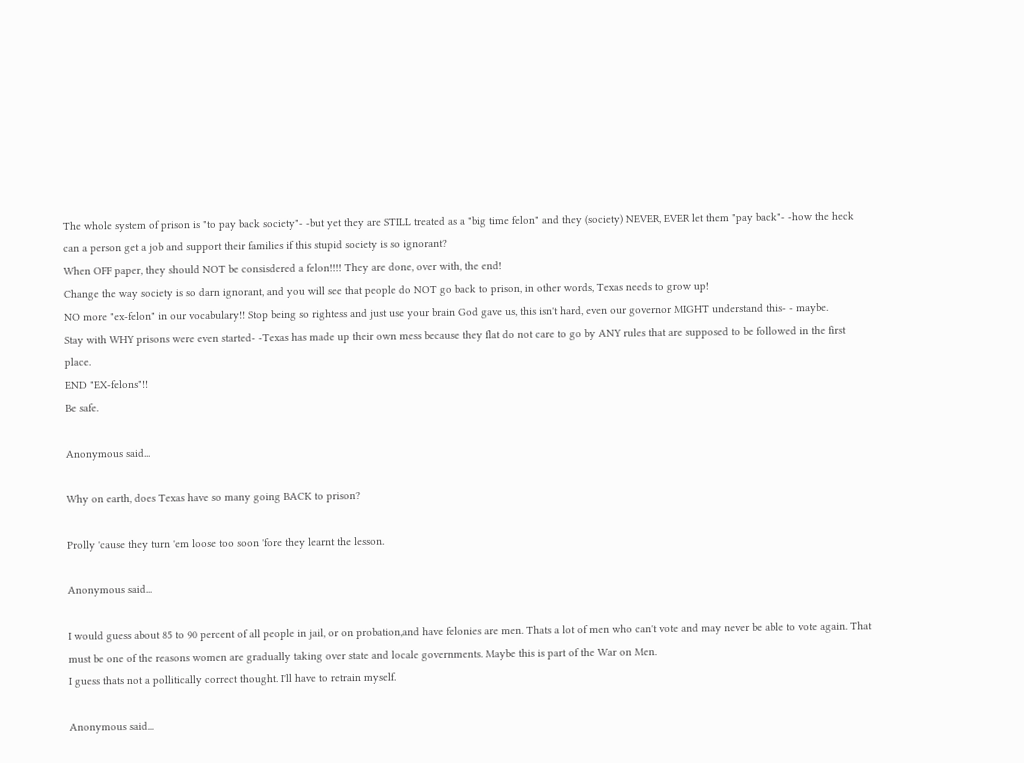The whole system of prison is "to pay back society"- -but yet they are STILL treated as a "big time felon" and they (society) NEVER, EVER let them "pay back"- -how the heck can a person get a job and support their families if this stupid society is so ignorant?
When OFF paper, they should NOT be consisdered a felon!!!! They are done, over with, the end!
Change the way society is so darn ignorant, and you will see that people do NOT go back to prison, in other words, Texas needs to grow up!
NO more "ex-felon" in our vocabulary!! Stop being so rightess and just use your brain God gave us, this isn't hard, even our governor MIGHT understand this- - maybe.
Stay with WHY prisons were even started- -Texas has made up their own mess because they flat do not care to go by ANY rules that are supposed to be followed in the first place.
END "EX-felons"!!
Be safe.

Anonymous said...

Why on earth, does Texas have so many going BACK to prison?

Prolly 'cause they turn 'em loose too soon 'fore they learnt the lesson.

Anonymous said...

I would guess about 85 to 90 percent of all people in jail, or on probation,and have felonies are men. Thats a lot of men who can't vote and may never be able to vote again. That must be one of the reasons women are gradually taking over state and locale governments. Maybe this is part of the War on Men.
I guess thats not a pollitically correct thought. I'll have to retrain myself.

Anonymous said...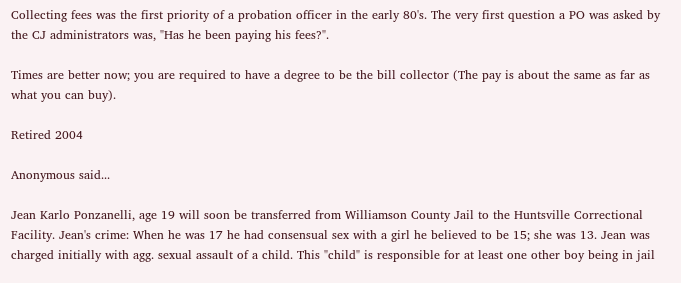Collecting fees was the first priority of a probation officer in the early 80's. The very first question a PO was asked by the CJ administrators was, "Has he been paying his fees?".

Times are better now; you are required to have a degree to be the bill collector (The pay is about the same as far as what you can buy).

Retired 2004

Anonymous said...

Jean Karlo Ponzanelli, age 19 will soon be transferred from Williamson County Jail to the Huntsville Correctional Facility. Jean's crime: When he was 17 he had consensual sex with a girl he believed to be 15; she was 13. Jean was charged initially with agg. sexual assault of a child. This "child" is responsible for at least one other boy being in jail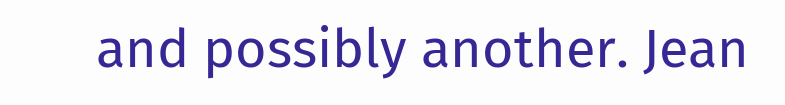and possibly another. Jean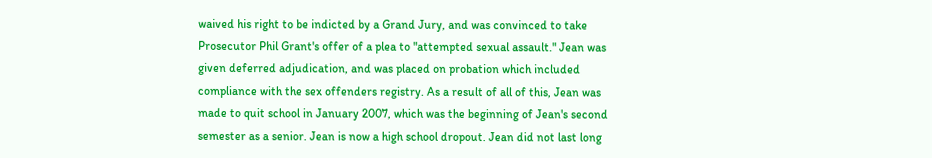waived his right to be indicted by a Grand Jury, and was convinced to take Prosecutor Phil Grant's offer of a plea to "attempted sexual assault." Jean was given deferred adjudication, and was placed on probation which included compliance with the sex offenders registry. As a result of all of this, Jean was made to quit school in January 2007, which was the beginning of Jean's second semester as a senior. Jean is now a high school dropout. Jean did not last long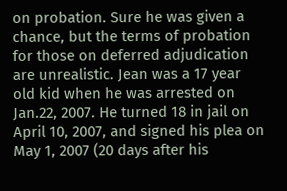on probation. Sure he was given a chance, but the terms of probation for those on deferred adjudication are unrealistic. Jean was a 17 year old kid when he was arrested on Jan.22, 2007. He turned 18 in jail on April 10, 2007, and signed his plea on May 1, 2007 (20 days after his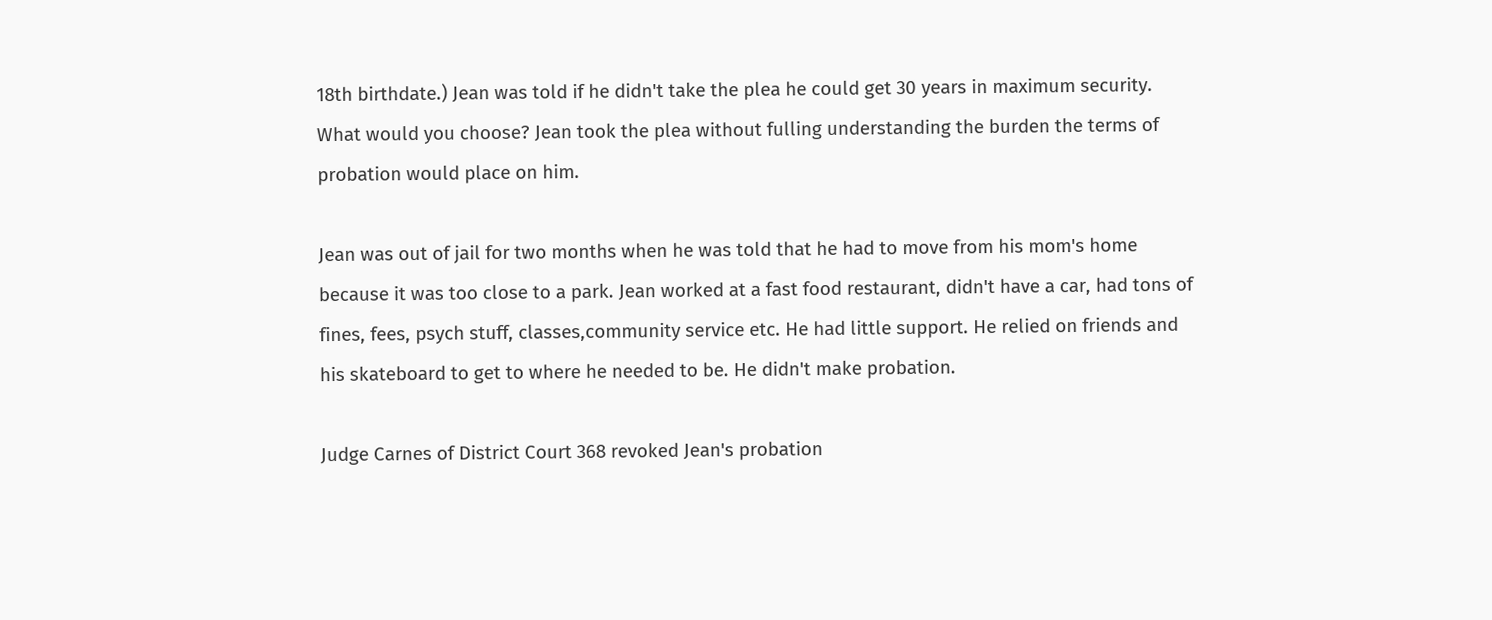18th birthdate.) Jean was told if he didn't take the plea he could get 30 years in maximum security. What would you choose? Jean took the plea without fulling understanding the burden the terms of probation would place on him.

Jean was out of jail for two months when he was told that he had to move from his mom's home because it was too close to a park. Jean worked at a fast food restaurant, didn't have a car, had tons of fines, fees, psych stuff, classes,community service etc. He had little support. He relied on friends and his skateboard to get to where he needed to be. He didn't make probation.

Judge Carnes of District Court 368 revoked Jean's probation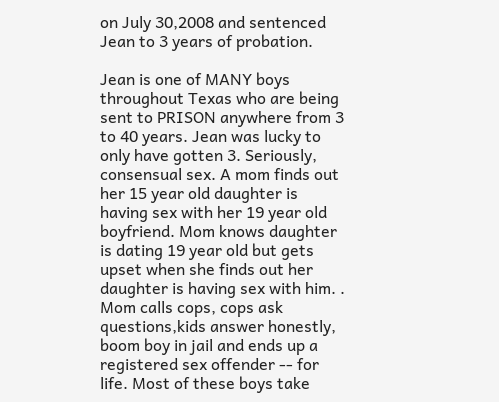on July 30,2008 and sentenced Jean to 3 years of probation.

Jean is one of MANY boys throughout Texas who are being sent to PRISON anywhere from 3 to 40 years. Jean was lucky to only have gotten 3. Seriously, consensual sex. A mom finds out her 15 year old daughter is having sex with her 19 year old boyfriend. Mom knows daughter is dating 19 year old but gets upset when she finds out her daughter is having sex with him. . Mom calls cops, cops ask questions,kids answer honestly, boom boy in jail and ends up a registered sex offender -- for life. Most of these boys take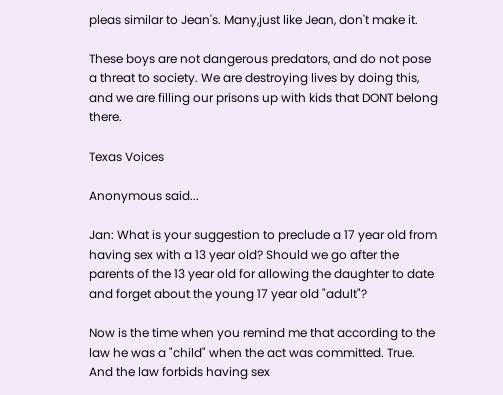pleas similar to Jean's. Many,just like Jean, don't make it.

These boys are not dangerous predators, and do not pose a threat to society. We are destroying lives by doing this, and we are filling our prisons up with kids that DONT belong there.

Texas Voices

Anonymous said...

Jan: What is your suggestion to preclude a 17 year old from having sex with a 13 year old? Should we go after the parents of the 13 year old for allowing the daughter to date and forget about the young 17 year old "adult"?

Now is the time when you remind me that according to the law he was a "child" when the act was committed. True. And the law forbids having sex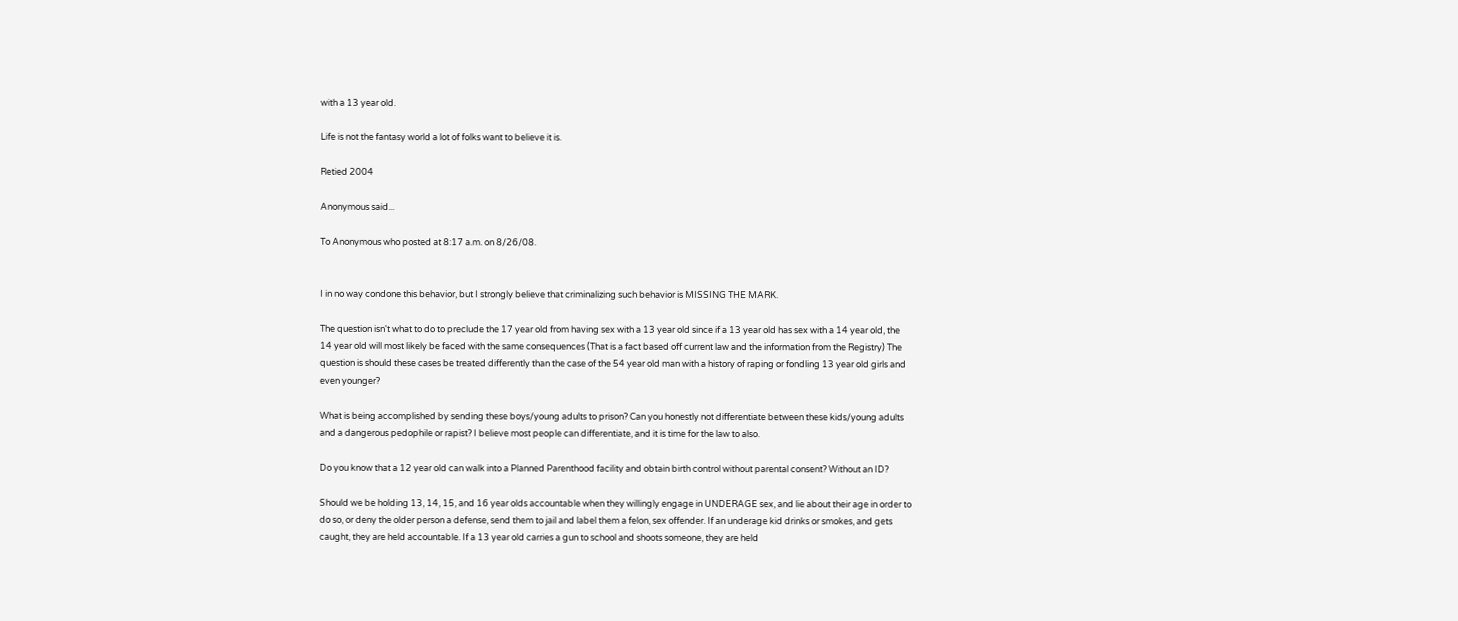with a 13 year old.

Life is not the fantasy world a lot of folks want to believe it is.

Retied 2004

Anonymous said...

To Anonymous who posted at 8:17 a.m. on 8/26/08.


I in no way condone this behavior, but I strongly believe that criminalizing such behavior is MISSING THE MARK.

The question isn't what to do to preclude the 17 year old from having sex with a 13 year old since if a 13 year old has sex with a 14 year old, the 14 year old will most likely be faced with the same consequences (That is a fact based off current law and the information from the Registry) The question is should these cases be treated differently than the case of the 54 year old man with a history of raping or fondling 13 year old girls and even younger?

What is being accomplished by sending these boys/young adults to prison? Can you honestly not differentiate between these kids/young adults and a dangerous pedophile or rapist? I believe most people can differentiate, and it is time for the law to also.

Do you know that a 12 year old can walk into a Planned Parenthood facility and obtain birth control without parental consent? Without an ID?

Should we be holding 13, 14, 15, and 16 year olds accountable when they willingly engage in UNDERAGE sex, and lie about their age in order to do so, or deny the older person a defense, send them to jail and label them a felon, sex offender. If an underage kid drinks or smokes, and gets caught, they are held accountable. If a 13 year old carries a gun to school and shoots someone, they are held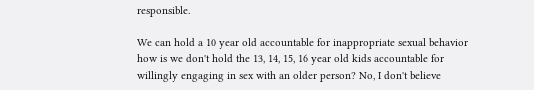responsible.

We can hold a 10 year old accountable for inappropriate sexual behavior how is we don't hold the 13, 14, 15, 16 year old kids accountable for willingly engaging in sex with an older person? No, I don't believe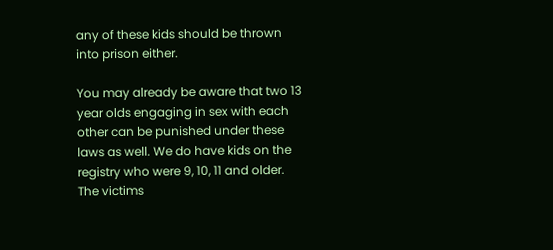any of these kids should be thrown into prison either.

You may already be aware that two 13 year olds engaging in sex with each other can be punished under these laws as well. We do have kids on the registry who were 9, 10, 11 and older. The victims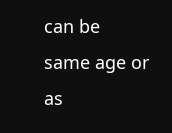can be same age or as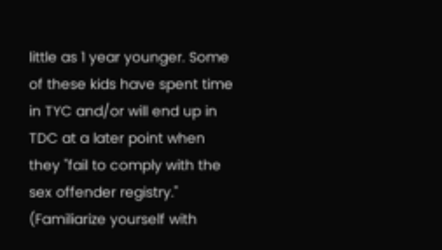little as 1 year younger. Some of these kids have spent time in TYC and/or will end up in TDC at a later point when they "fail to comply with the sex offender registry." (Familiarize yourself with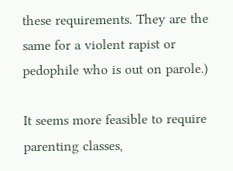these requirements. They are the same for a violent rapist or pedophile who is out on parole.)

It seems more feasible to require parenting classes,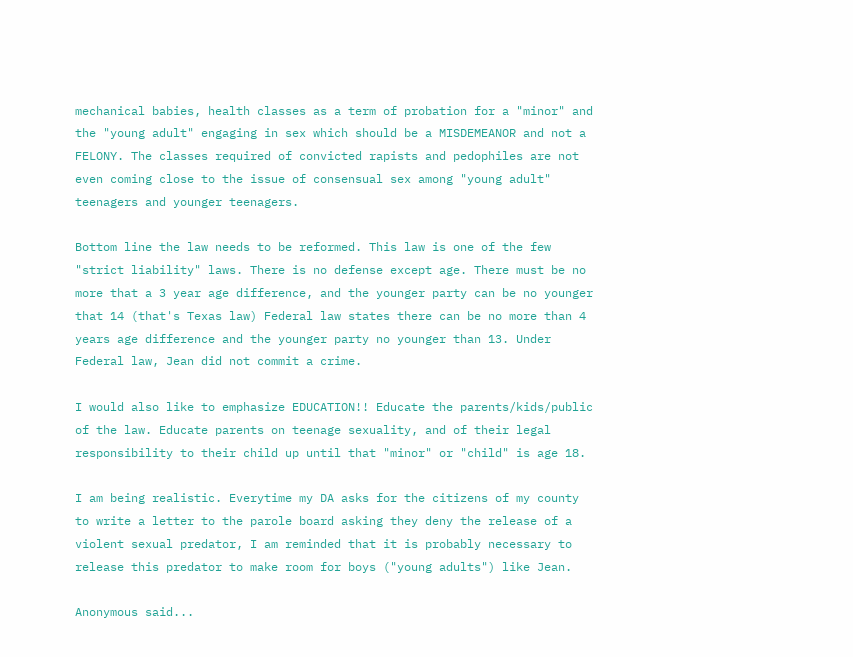mechanical babies, health classes as a term of probation for a "minor" and the "young adult" engaging in sex which should be a MISDEMEANOR and not a FELONY. The classes required of convicted rapists and pedophiles are not even coming close to the issue of consensual sex among "young adult" teenagers and younger teenagers.

Bottom line the law needs to be reformed. This law is one of the few "strict liability" laws. There is no defense except age. There must be no more that a 3 year age difference, and the younger party can be no younger that 14 (that's Texas law) Federal law states there can be no more than 4 years age difference and the younger party no younger than 13. Under Federal law, Jean did not commit a crime.

I would also like to emphasize EDUCATION!! Educate the parents/kids/public of the law. Educate parents on teenage sexuality, and of their legal responsibility to their child up until that "minor" or "child" is age 18.

I am being realistic. Everytime my DA asks for the citizens of my county to write a letter to the parole board asking they deny the release of a violent sexual predator, I am reminded that it is probably necessary to release this predator to make room for boys ("young adults") like Jean.

Anonymous said...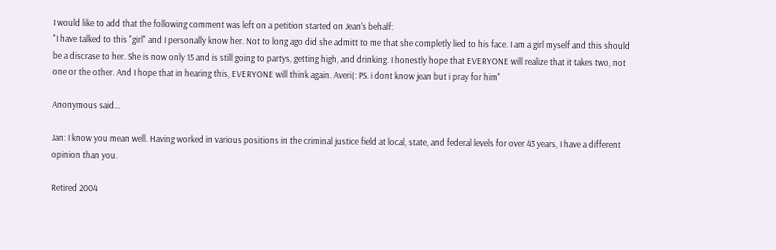I would like to add that the following comment was left on a petition started on Jean's behalf:
"I have talked to this "girl" and I personally know her. Not to long ago did she admitt to me that she completly lied to his face. I am a girl myself and this should be a discrase to her. She is now only 15 and is still going to partys, getting high, and drinking. I honestly hope that EVERYONE will realize that it takes two, not one or the other. And I hope that in hearing this, EVERYONE will think again. Averi(: PS. i dont know jean but i pray for him"

Anonymous said...

Jan: I know you mean well. Having worked in various positions in the criminal justice field at local, state, and federal levels for over 43 years, I have a different opinion than you.

Retired 2004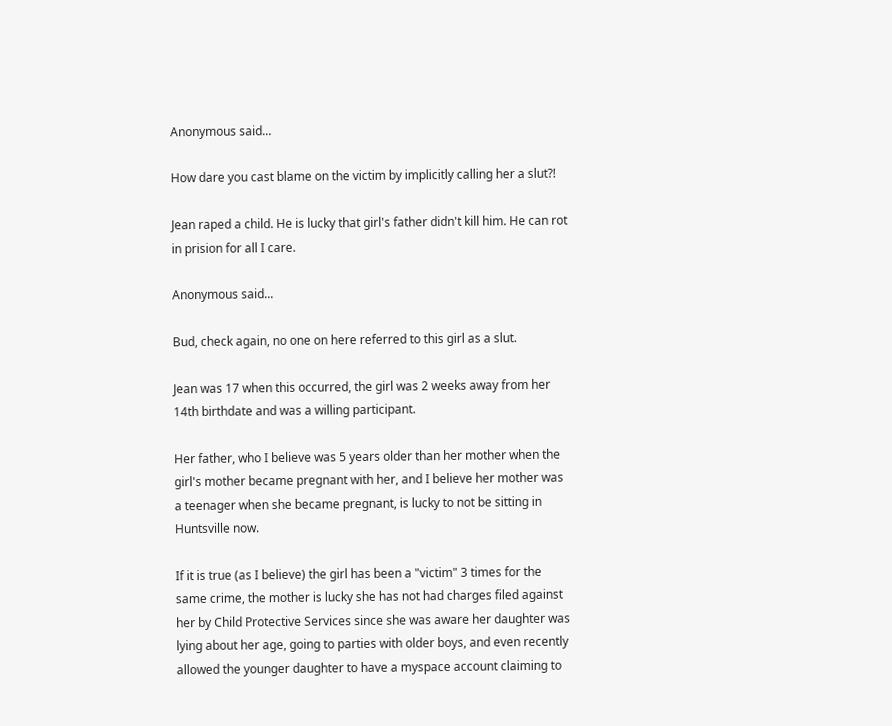Anonymous said...

How dare you cast blame on the victim by implicitly calling her a slut?!

Jean raped a child. He is lucky that girl's father didn't kill him. He can rot in prision for all I care.

Anonymous said...

Bud, check again, no one on here referred to this girl as a slut.

Jean was 17 when this occurred, the girl was 2 weeks away from her 14th birthdate and was a willing participant.

Her father, who I believe was 5 years older than her mother when the girl's mother became pregnant with her, and I believe her mother was a teenager when she became pregnant, is lucky to not be sitting in Huntsville now.

If it is true (as I believe) the girl has been a "victim" 3 times for the same crime, the mother is lucky she has not had charges filed against her by Child Protective Services since she was aware her daughter was lying about her age, going to parties with older boys, and even recently allowed the younger daughter to have a myspace account claiming to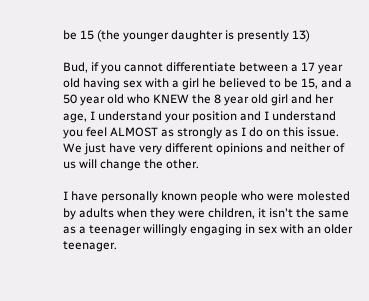be 15 (the younger daughter is presently 13)

Bud, if you cannot differentiate between a 17 year old having sex with a girl he believed to be 15, and a 50 year old who KNEW the 8 year old girl and her age, I understand your position and I understand you feel ALMOST as strongly as I do on this issue. We just have very different opinions and neither of us will change the other.

I have personally known people who were molested by adults when they were children, it isn't the same as a teenager willingly engaging in sex with an older teenager.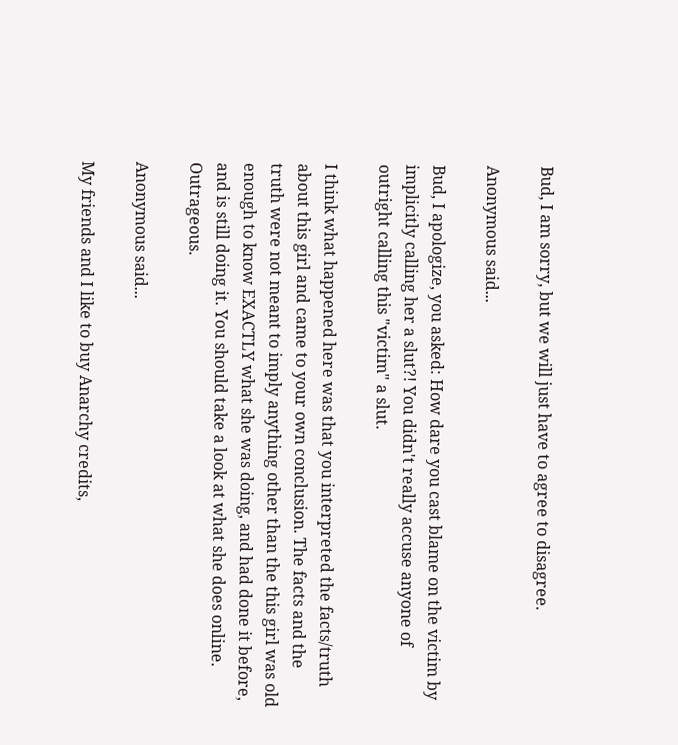Bud, I am sorry, but we will just have to agree to disagree.

Anonymous said...

Bud, I apologize, you asked: How dare you cast blame on the victim by implicitly calling her a slut?! You didn't really accuse anyone of outright calling this "victim" a slut.

I think what happened here was that you interpreted the facts/truth about this girl and came to your own conclusion. The facts and the truth were not meant to imply anything other than the this girl was old enough to know EXACTLY what she was doing, and had done it before, and is still doing it. You should take a look at what she does online. Outrageous.

Anonymous said...

My friends and I like to buy Anarchy credits,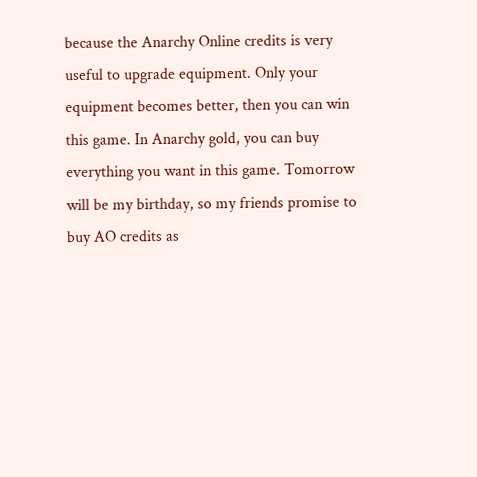because the Anarchy Online credits is very useful to upgrade equipment. Only your equipment becomes better, then you can win this game. In Anarchy gold, you can buy everything you want in this game. Tomorrow will be my birthday, so my friends promise to buy AO credits as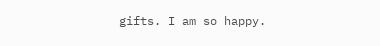gifts. I am so happy.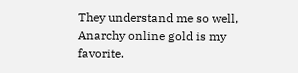They understand me so well, Anarchy online gold is my favorite.